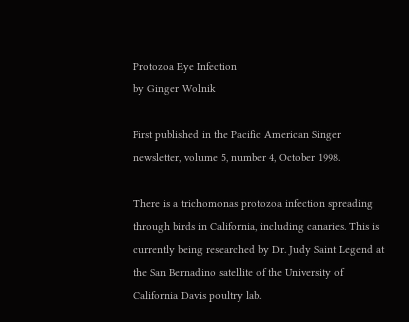Protozoa Eye Infection
by Ginger Wolnik

First published in the Pacific American Singer newsletter, volume 5, number 4, October 1998.

There is a trichomonas protozoa infection spreading through birds in California, including canaries. This is currently being researched by Dr. Judy Saint Legend at the San Bernadino satellite of the University of California Davis poultry lab.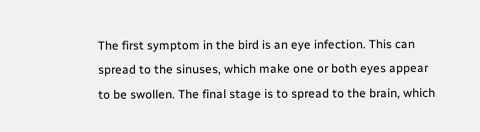The first symptom in the bird is an eye infection. This can spread to the sinuses, which make one or both eyes appear to be swollen. The final stage is to spread to the brain, which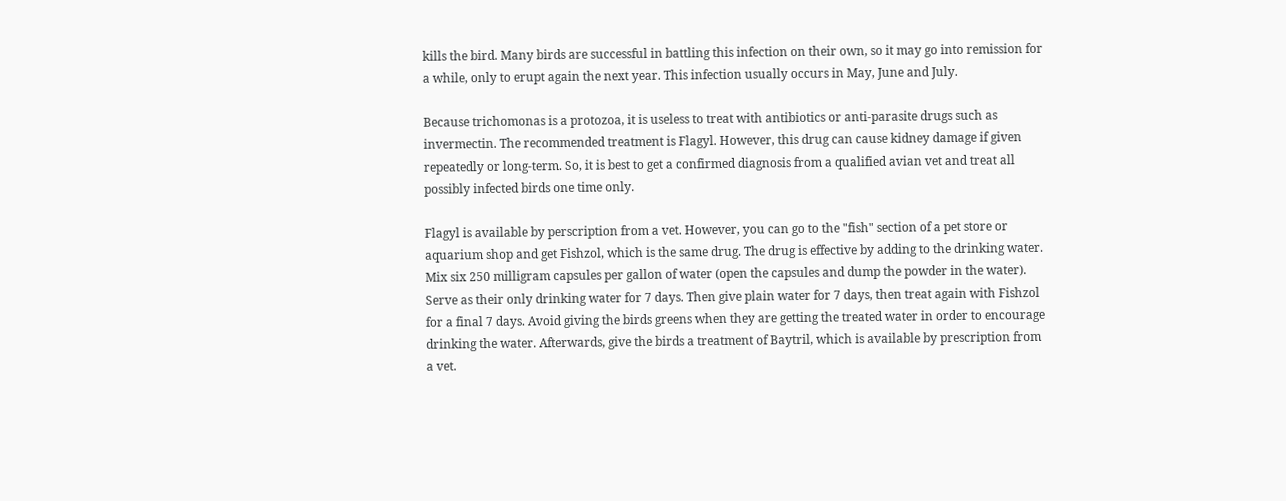kills the bird. Many birds are successful in battling this infection on their own, so it may go into remission for a while, only to erupt again the next year. This infection usually occurs in May, June and July.

Because trichomonas is a protozoa, it is useless to treat with antibiotics or anti-parasite drugs such as invermectin. The recommended treatment is Flagyl. However, this drug can cause kidney damage if given repeatedly or long-term. So, it is best to get a confirmed diagnosis from a qualified avian vet and treat all possibly infected birds one time only.

Flagyl is available by perscription from a vet. However, you can go to the "fish" section of a pet store or aquarium shop and get Fishzol, which is the same drug. The drug is effective by adding to the drinking water. Mix six 250 milligram capsules per gallon of water (open the capsules and dump the powder in the water). Serve as their only drinking water for 7 days. Then give plain water for 7 days, then treat again with Fishzol for a final 7 days. Avoid giving the birds greens when they are getting the treated water in order to encourage drinking the water. Afterwards, give the birds a treatment of Baytril, which is available by prescription from a vet.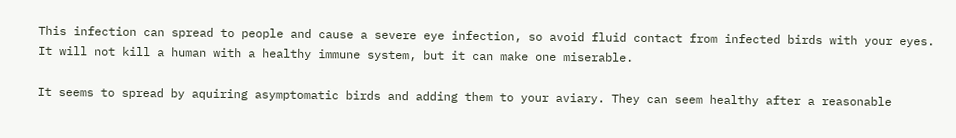This infection can spread to people and cause a severe eye infection, so avoid fluid contact from infected birds with your eyes. It will not kill a human with a healthy immune system, but it can make one miserable.

It seems to spread by aquiring asymptomatic birds and adding them to your aviary. They can seem healthy after a reasonable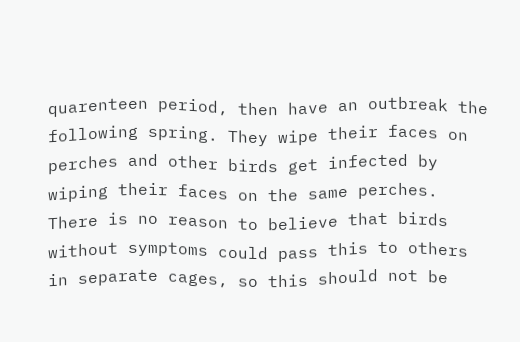quarenteen period, then have an outbreak the following spring. They wipe their faces on perches and other birds get infected by wiping their faces on the same perches. There is no reason to believe that birds without symptoms could pass this to others in separate cages, so this should not be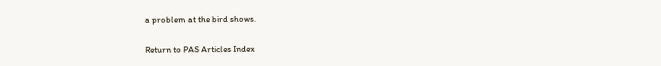a problem at the bird shows.

Return to PAS Articles Index